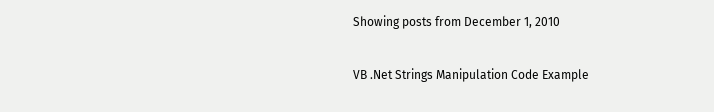Showing posts from December 1, 2010

VB .Net Strings Manipulation Code Example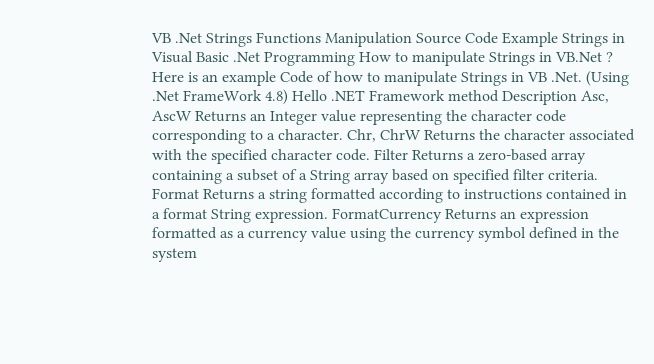VB .Net Strings Functions Manipulation Source Code Example Strings in Visual Basic .Net Programming How to manipulate Strings in VB.Net ? Here is an example Code of how to manipulate Strings in VB .Net. (Using .Net FrameWork 4.8) Hello .NET Framework method Description Asc, AscW Returns an Integer value representing the character code corresponding to a character. Chr, ChrW Returns the character associated with the specified character code. Filter Returns a zero-based array containing a subset of a String array based on specified filter criteria. Format Returns a string formatted according to instructions contained in a format String expression. FormatCurrency Returns an expression formatted as a currency value using the currency symbol defined in the system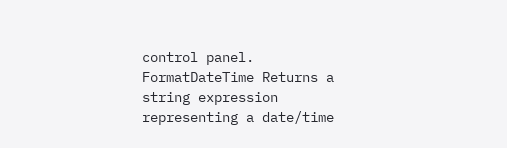control panel. FormatDateTime Returns a string expression representing a date/time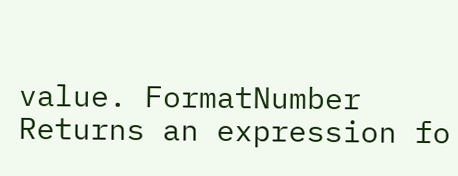value. FormatNumber Returns an expression fo